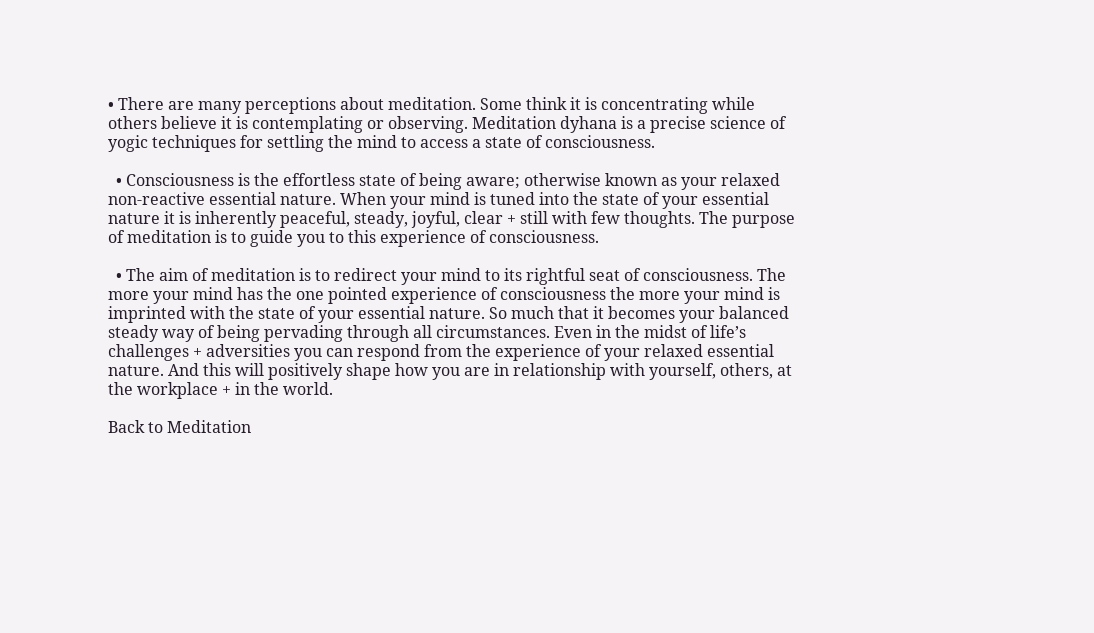• There are many perceptions about meditation. Some think it is concentrating while others believe it is contemplating or observing. Meditation dyhana is a precise science of yogic techniques for settling the mind to access a state of consciousness.

  • Consciousness is the effortless state of being aware; otherwise known as your relaxed non-reactive essential nature. When your mind is tuned into the state of your essential nature it is inherently peaceful, steady, joyful, clear + still with few thoughts. The purpose of meditation is to guide you to this experience of consciousness.

  • The aim of meditation is to redirect your mind to its rightful seat of consciousness. The more your mind has the one pointed experience of consciousness the more your mind is imprinted with the state of your essential nature. So much that it becomes your balanced steady way of being pervading through all circumstances. Even in the midst of life’s challenges + adversities you can respond from the experience of your relaxed essential nature. And this will positively shape how you are in relationship with yourself, others, at the workplace + in the world.

Back to Meditation